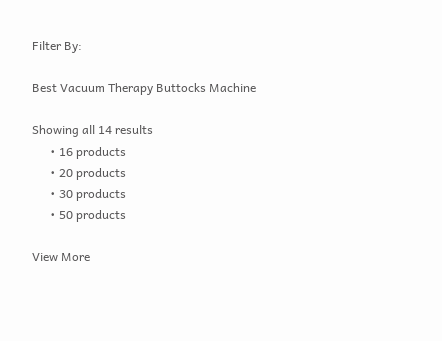Filter By:

Best Vacuum Therapy Buttocks Machine

Showing all 14 results
      • 16 products
      • 20 products
      • 30 products
      • 50 products

View More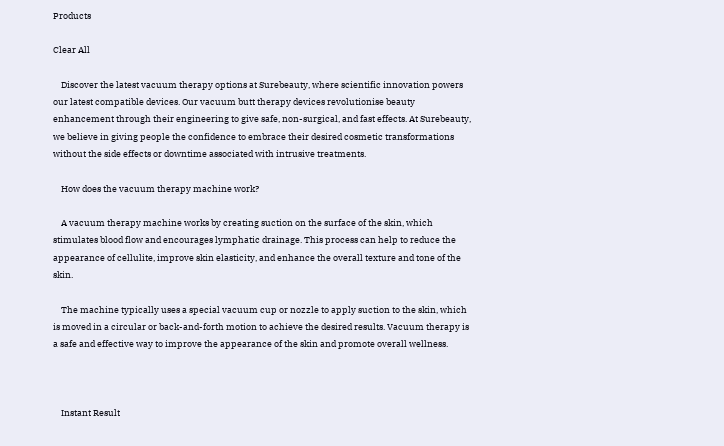Products

Clear All

    Discover the latest vacuum therapy options at Surebeauty, where scientific innovation powers our latest compatible devices. Our vacuum butt therapy devices revolutionise beauty enhancement through their engineering to give safe, non-surgical, and fast effects. At Surebeauty, we believe in giving people the confidence to embrace their desired cosmetic transformations without the side effects or downtime associated with intrusive treatments.

    How does the vacuum therapy machine work?

    A vacuum therapy machine works by creating suction on the surface of the skin, which stimulates blood flow and encourages lymphatic drainage. This process can help to reduce the appearance of cellulite, improve skin elasticity, and enhance the overall texture and tone of the skin.

    The machine typically uses a special vacuum cup or nozzle to apply suction to the skin, which is moved in a circular or back-and-forth motion to achieve the desired results. Vacuum therapy is a safe and effective way to improve the appearance of the skin and promote overall wellness.



    Instant Result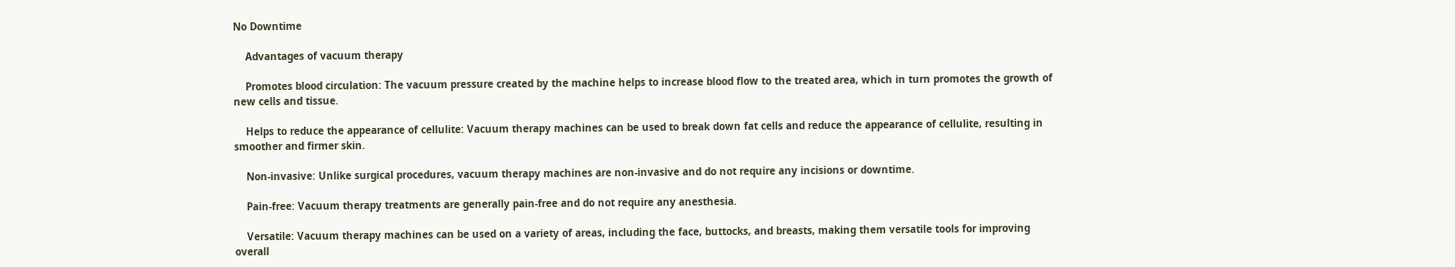No Downtime

    Advantages of vacuum therapy

    Promotes blood circulation: The vacuum pressure created by the machine helps to increase blood flow to the treated area, which in turn promotes the growth of new cells and tissue.

    Helps to reduce the appearance of cellulite: Vacuum therapy machines can be used to break down fat cells and reduce the appearance of cellulite, resulting in smoother and firmer skin.

    Non-invasive: Unlike surgical procedures, vacuum therapy machines are non-invasive and do not require any incisions or downtime.

    Pain-free: Vacuum therapy treatments are generally pain-free and do not require any anesthesia.

    Versatile: Vacuum therapy machines can be used on a variety of areas, including the face, buttocks, and breasts, making them versatile tools for improving overall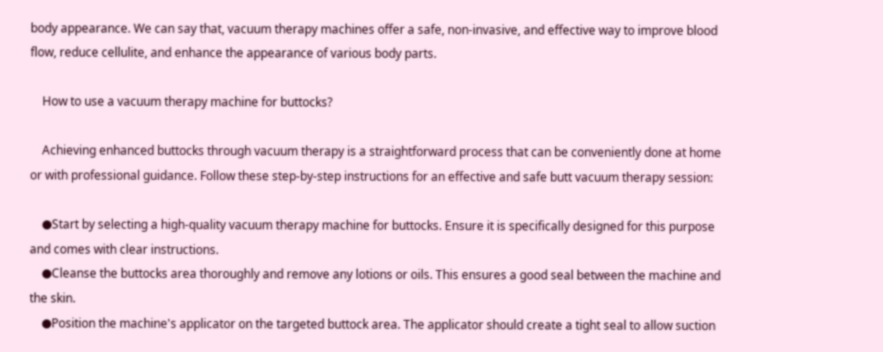body appearance. We can say that, vacuum therapy machines offer a safe, non-invasive, and effective way to improve blood flow, reduce cellulite, and enhance the appearance of various body parts.

    How to use a vacuum therapy machine for buttocks?

    Achieving enhanced buttocks through vacuum therapy is a straightforward process that can be conveniently done at home or with professional guidance. Follow these step-by-step instructions for an effective and safe butt vacuum therapy session:

    ●Start by selecting a high-quality vacuum therapy machine for buttocks. Ensure it is specifically designed for this purpose and comes with clear instructions.
    ●Cleanse the buttocks area thoroughly and remove any lotions or oils. This ensures a good seal between the machine and the skin.
    ●Position the machine's applicator on the targeted buttock area. The applicator should create a tight seal to allow suction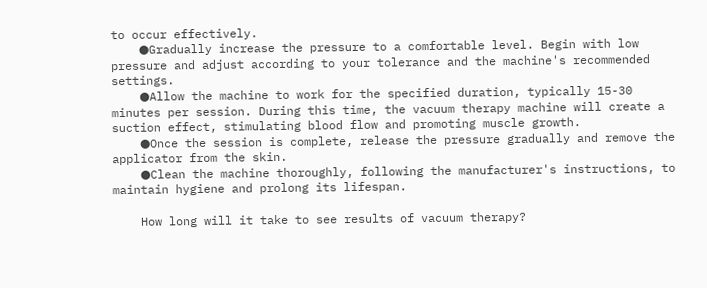to occur effectively.
    ●Gradually increase the pressure to a comfortable level. Begin with low pressure and adjust according to your tolerance and the machine's recommended settings.
    ●Allow the machine to work for the specified duration, typically 15-30 minutes per session. During this time, the vacuum therapy machine will create a suction effect, stimulating blood flow and promoting muscle growth.
    ●Once the session is complete, release the pressure gradually and remove the applicator from the skin.
    ●Clean the machine thoroughly, following the manufacturer's instructions, to maintain hygiene and prolong its lifespan.

    How long will it take to see results of vacuum therapy?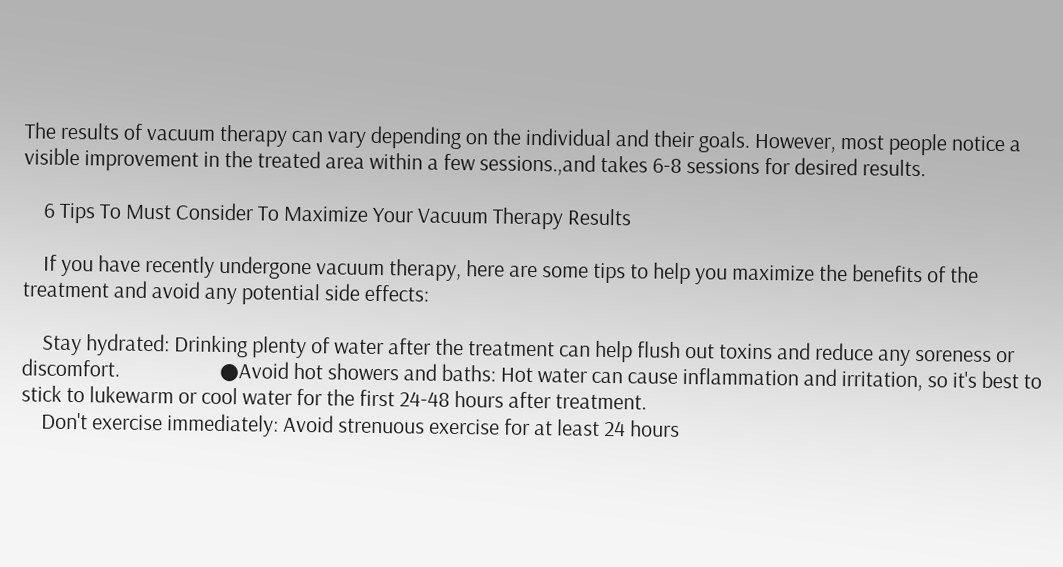The results of vacuum therapy can vary depending on the individual and their goals. However, most people notice a visible improvement in the treated area within a few sessions.,and takes 6-8 sessions for desired results.

    6 Tips To Must Consider To Maximize Your Vacuum Therapy Results

    If you have recently undergone vacuum therapy, here are some tips to help you maximize the benefits of the treatment and avoid any potential side effects:

    Stay hydrated: Drinking plenty of water after the treatment can help flush out toxins and reduce any soreness or discomfort.                    ●Avoid hot showers and baths: Hot water can cause inflammation and irritation, so it's best to stick to lukewarm or cool water for the first 24-48 hours after treatment.
    Don't exercise immediately: Avoid strenuous exercise for at least 24 hours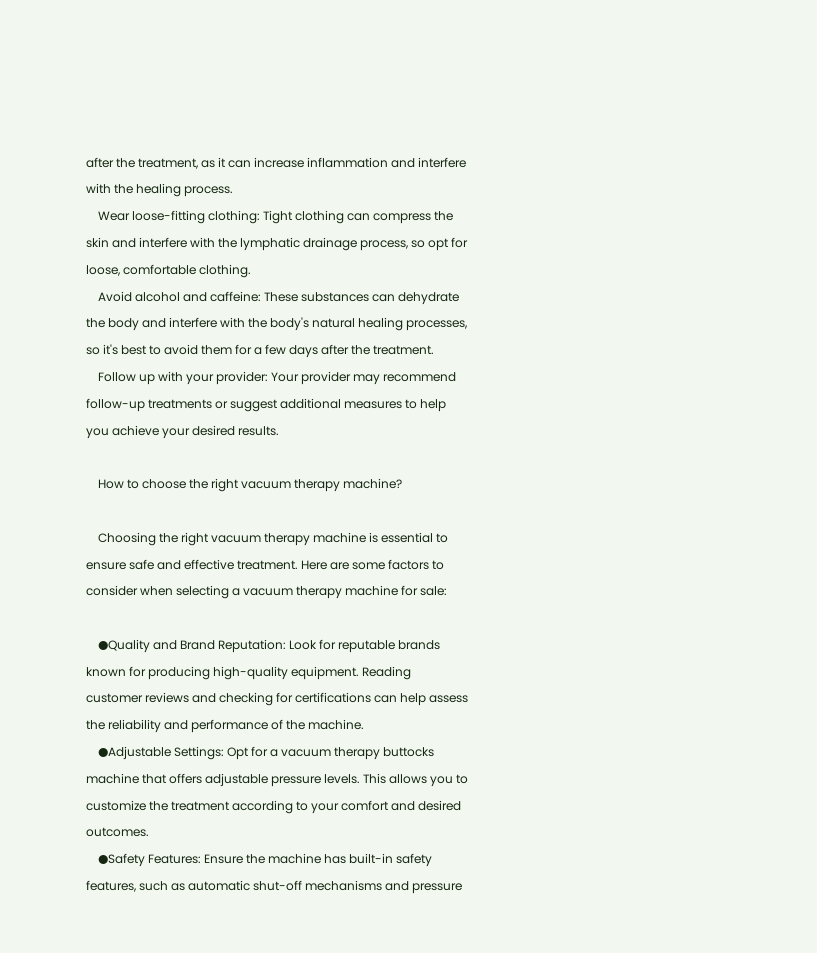after the treatment, as it can increase inflammation and interfere with the healing process.
    Wear loose-fitting clothing: Tight clothing can compress the skin and interfere with the lymphatic drainage process, so opt for loose, comfortable clothing.
    Avoid alcohol and caffeine: These substances can dehydrate the body and interfere with the body's natural healing processes, so it's best to avoid them for a few days after the treatment.
    Follow up with your provider: Your provider may recommend follow-up treatments or suggest additional measures to help you achieve your desired results.

    How to choose the right vacuum therapy machine?

    Choosing the right vacuum therapy machine is essential to ensure safe and effective treatment. Here are some factors to consider when selecting a vacuum therapy machine for sale:

    ●Quality and Brand Reputation: Look for reputable brands known for producing high-quality equipment. Reading customer reviews and checking for certifications can help assess the reliability and performance of the machine.
    ●Adjustable Settings: Opt for a vacuum therapy buttocks machine that offers adjustable pressure levels. This allows you to customize the treatment according to your comfort and desired outcomes.
    ●Safety Features: Ensure the machine has built-in safety features, such as automatic shut-off mechanisms and pressure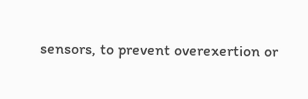sensors, to prevent overexertion or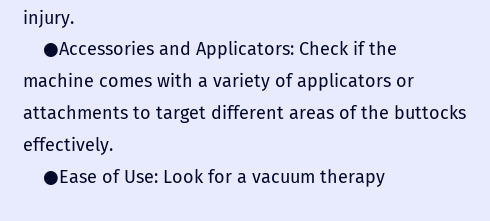injury.
    ●Accessories and Applicators: Check if the machine comes with a variety of applicators or attachments to target different areas of the buttocks effectively.
    ●Ease of Use: Look for a vacuum therapy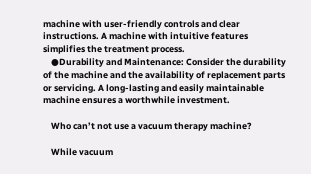machine with user-friendly controls and clear instructions. A machine with intuitive features simplifies the treatment process.
    ●Durability and Maintenance: Consider the durability of the machine and the availability of replacement parts or servicing. A long-lasting and easily maintainable machine ensures a worthwhile investment.

    Who can’t not use a vacuum therapy machine?

    While vacuum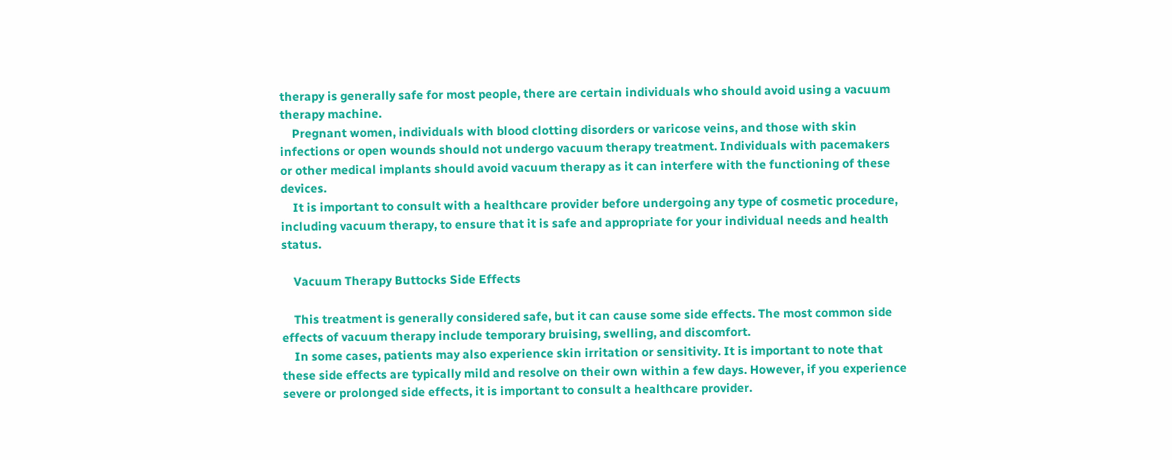therapy is generally safe for most people, there are certain individuals who should avoid using a vacuum therapy machine.
    Pregnant women, individuals with blood clotting disorders or varicose veins, and those with skin infections or open wounds should not undergo vacuum therapy treatment. Individuals with pacemakers or other medical implants should avoid vacuum therapy as it can interfere with the functioning of these devices.
    It is important to consult with a healthcare provider before undergoing any type of cosmetic procedure, including vacuum therapy, to ensure that it is safe and appropriate for your individual needs and health status.

    Vacuum Therapy Buttocks Side Effects

    This treatment is generally considered safe, but it can cause some side effects. The most common side effects of vacuum therapy include temporary bruising, swelling, and discomfort.
    In some cases, patients may also experience skin irritation or sensitivity. It is important to note that these side effects are typically mild and resolve on their own within a few days. However, if you experience severe or prolonged side effects, it is important to consult a healthcare provider.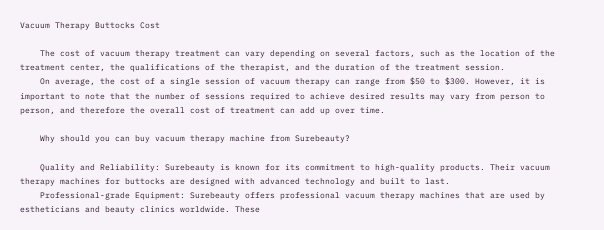Vacuum Therapy Buttocks Cost

    The cost of vacuum therapy treatment can vary depending on several factors, such as the location of the treatment center, the qualifications of the therapist, and the duration of the treatment session.
    On average, the cost of a single session of vacuum therapy can range from $50 to $300. However, it is important to note that the number of sessions required to achieve desired results may vary from person to person, and therefore the overall cost of treatment can add up over time.

    Why should you can buy vacuum therapy machine from Surebeauty?

    Quality and Reliability: Surebeauty is known for its commitment to high-quality products. Their vacuum therapy machines for buttocks are designed with advanced technology and built to last.
    Professional-grade Equipment: Surebeauty offers professional vacuum therapy machines that are used by estheticians and beauty clinics worldwide. These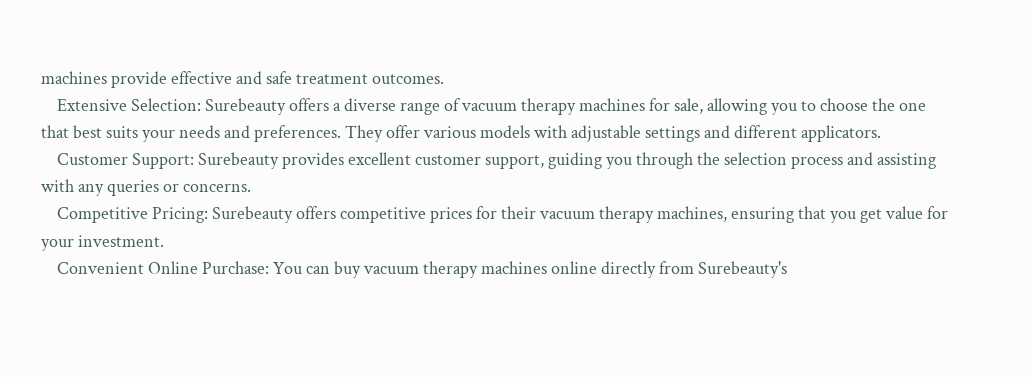machines provide effective and safe treatment outcomes.
    Extensive Selection: Surebeauty offers a diverse range of vacuum therapy machines for sale, allowing you to choose the one that best suits your needs and preferences. They offer various models with adjustable settings and different applicators.
    Customer Support: Surebeauty provides excellent customer support, guiding you through the selection process and assisting with any queries or concerns.
    Competitive Pricing: Surebeauty offers competitive prices for their vacuum therapy machines, ensuring that you get value for your investment.
    Convenient Online Purchase: You can buy vacuum therapy machines online directly from Surebeauty's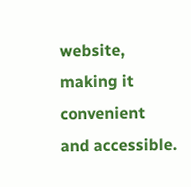website, making it convenient and accessible.